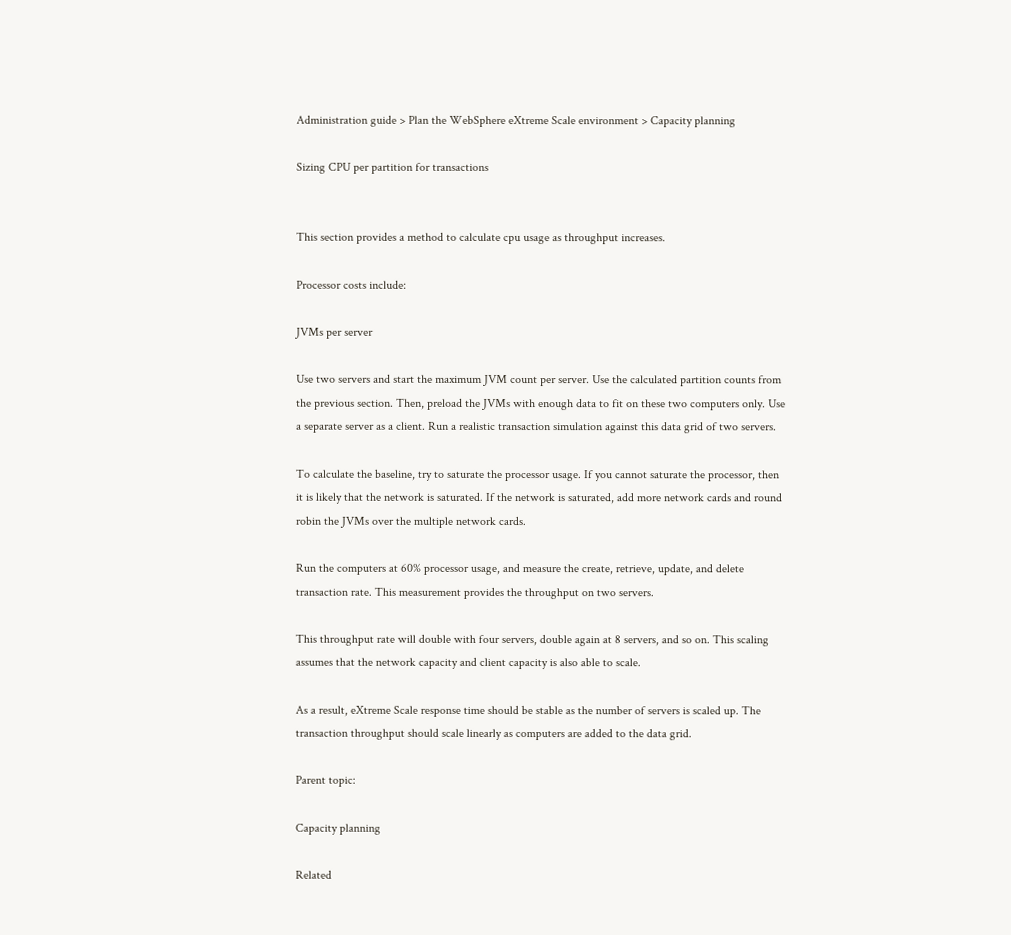Administration guide > Plan the WebSphere eXtreme Scale environment > Capacity planning

Sizing CPU per partition for transactions


This section provides a method to calculate cpu usage as throughput increases.

Processor costs include:

JVMs per server

Use two servers and start the maximum JVM count per server. Use the calculated partition counts from the previous section. Then, preload the JVMs with enough data to fit on these two computers only. Use a separate server as a client. Run a realistic transaction simulation against this data grid of two servers.

To calculate the baseline, try to saturate the processor usage. If you cannot saturate the processor, then it is likely that the network is saturated. If the network is saturated, add more network cards and round robin the JVMs over the multiple network cards.

Run the computers at 60% processor usage, and measure the create, retrieve, update, and delete transaction rate. This measurement provides the throughput on two servers.

This throughput rate will double with four servers, double again at 8 servers, and so on. This scaling assumes that the network capacity and client capacity is also able to scale.

As a result, eXtreme Scale response time should be stable as the number of servers is scaled up. The transaction throughput should scale linearly as computers are added to the data grid.

Parent topic:

Capacity planning

Related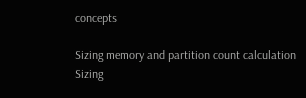concepts

Sizing memory and partition count calculation
Sizing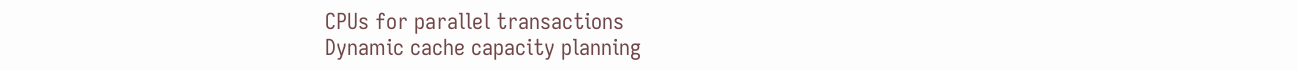CPUs for parallel transactions
Dynamic cache capacity planning